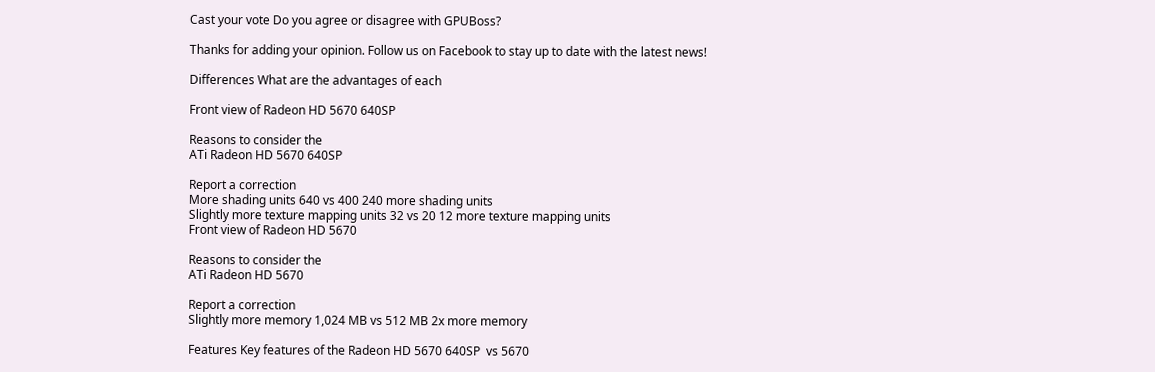Cast your vote Do you agree or disagree with GPUBoss?

Thanks for adding your opinion. Follow us on Facebook to stay up to date with the latest news!

Differences What are the advantages of each

Front view of Radeon HD 5670 640SP

Reasons to consider the
ATi Radeon HD 5670 640SP

Report a correction
More shading units 640 vs 400 240 more shading units
Slightly more texture mapping units 32 vs 20 12 more texture mapping units
Front view of Radeon HD 5670

Reasons to consider the
ATi Radeon HD 5670

Report a correction
Slightly more memory 1,024 MB vs 512 MB 2x more memory

Features Key features of the Radeon HD 5670 640SP  vs 5670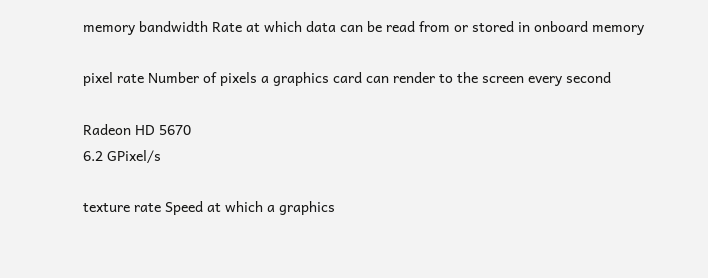memory bandwidth Rate at which data can be read from or stored in onboard memory

pixel rate Number of pixels a graphics card can render to the screen every second

Radeon HD 5670
6.2 GPixel/s

texture rate Speed at which a graphics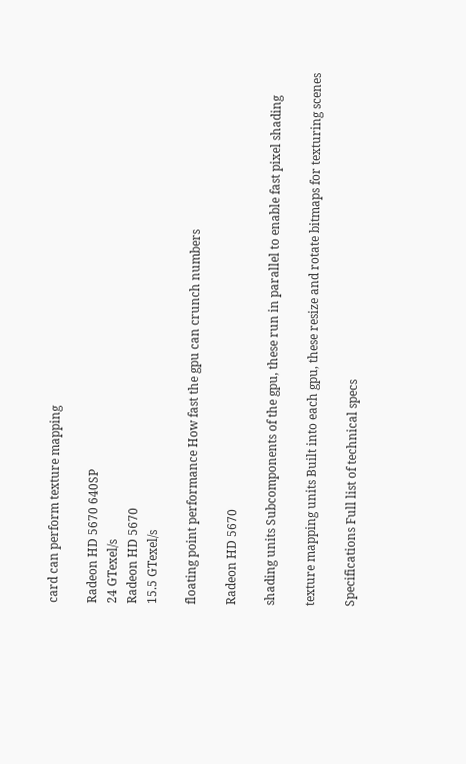card can perform texture mapping

Radeon HD 5670 640SP
24 GTexel/s
Radeon HD 5670
15.5 GTexel/s

floating point performance How fast the gpu can crunch numbers

Radeon HD 5670

shading units Subcomponents of the gpu, these run in parallel to enable fast pixel shading

texture mapping units Built into each gpu, these resize and rotate bitmaps for texturing scenes

Specifications Full list of technical specs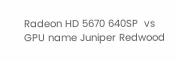Radeon HD 5670 640SP  vs
GPU name Juniper Redwood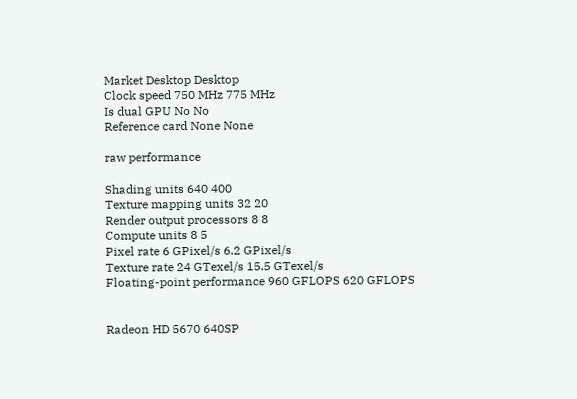Market Desktop Desktop
Clock speed 750 MHz 775 MHz
Is dual GPU No No
Reference card None None

raw performance

Shading units 640 400
Texture mapping units 32 20
Render output processors 8 8
Compute units 8 5
Pixel rate 6 GPixel/s 6.2 GPixel/s
Texture rate 24 GTexel/s 15.5 GTexel/s
Floating-point performance 960 GFLOPS 620 GFLOPS


Radeon HD 5670 640SP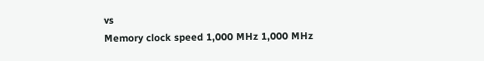vs
Memory clock speed 1,000 MHz 1,000 MHz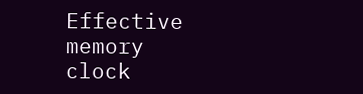Effective memory clock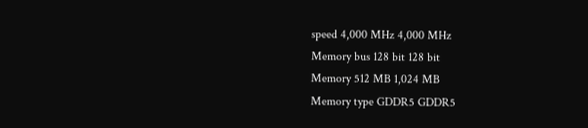speed 4,000 MHz 4,000 MHz
Memory bus 128 bit 128 bit
Memory 512 MB 1,024 MB
Memory type GDDR5 GDDR5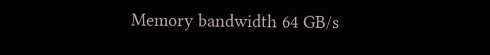Memory bandwidth 64 GB/s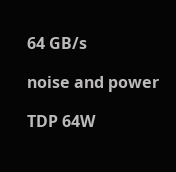64 GB/s

noise and power

TDP 64W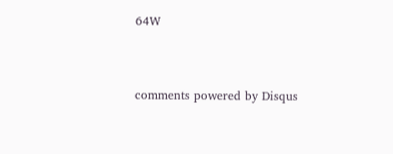64W


comments powered by Disqus